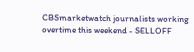CBSmarketwatch journalists working overtime this weekend - SELLOFF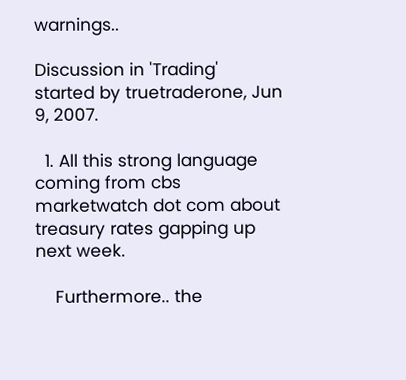warnings..

Discussion in 'Trading' started by truetraderone, Jun 9, 2007.

  1. All this strong language coming from cbs marketwatch dot com about treasury rates gapping up next week.

    Furthermore.. the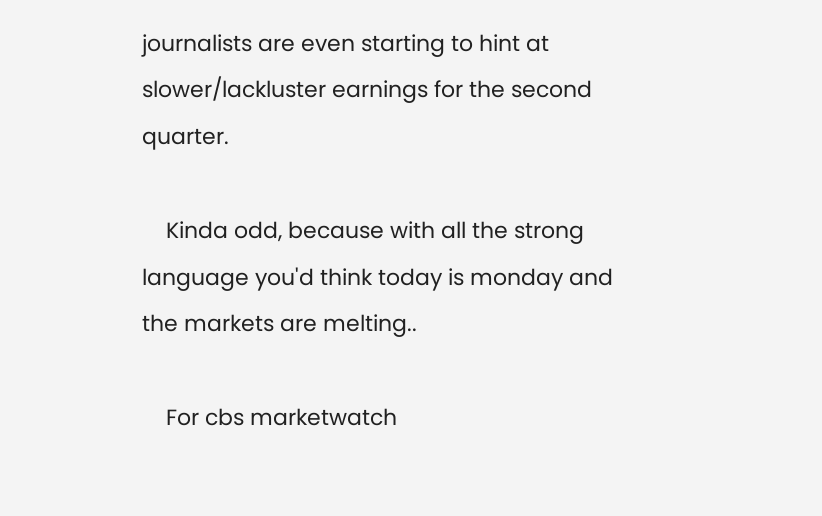journalists are even starting to hint at slower/lackluster earnings for the second quarter.

    Kinda odd, because with all the strong language you'd think today is monday and the markets are melting..

    For cbs marketwatch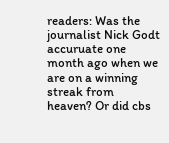readers: Was the journalist Nick Godt accuruate one month ago when we are on a winning streak from heaven? Or did cbs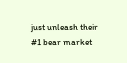just unleash their #1 bear market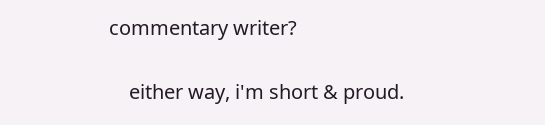commentary writer?

    either way, i'm short & proud.